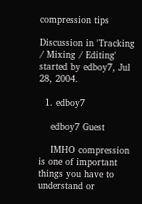compression tips

Discussion in 'Tracking / Mixing / Editing' started by edboy7, Jul 28, 2004.

  1. edboy7

    edboy7 Guest

    IMHO compression is one of important things you have to understand or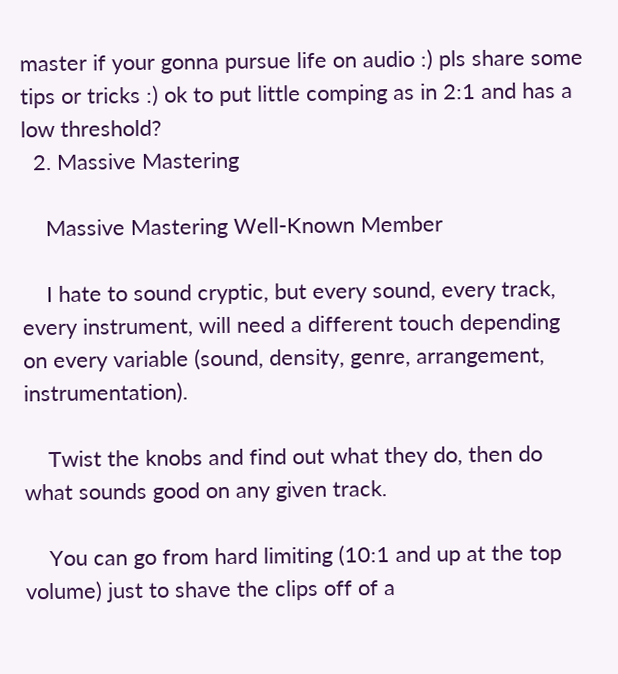master if your gonna pursue life on audio :) pls share some tips or tricks :) ok to put little comping as in 2:1 and has a low threshold?
  2. Massive Mastering

    Massive Mastering Well-Known Member

    I hate to sound cryptic, but every sound, every track, every instrument, will need a different touch depending on every variable (sound, density, genre, arrangement, instrumentation).

    Twist the knobs and find out what they do, then do what sounds good on any given track.

    You can go from hard limiting (10:1 and up at the top volume) just to shave the clips off of a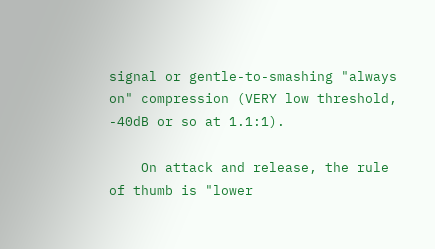signal or gentle-to-smashing "always on" compression (VERY low threshold, -40dB or so at 1.1:1).

    On attack and release, the rule of thumb is "lower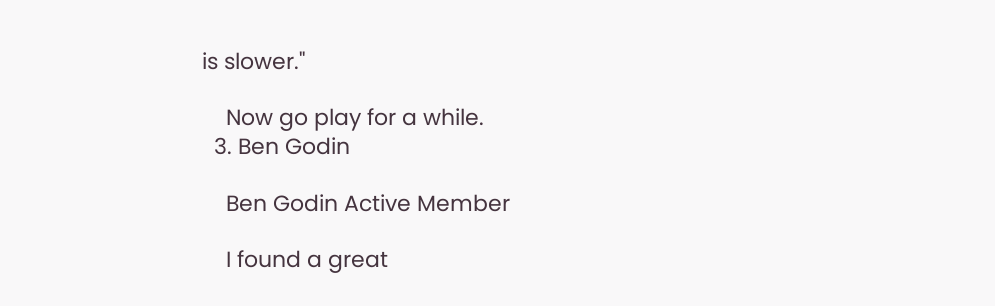is slower."

    Now go play for a while.
  3. Ben Godin

    Ben Godin Active Member

    I found a great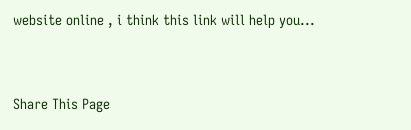website online , i think this link will help you...


Share This Page